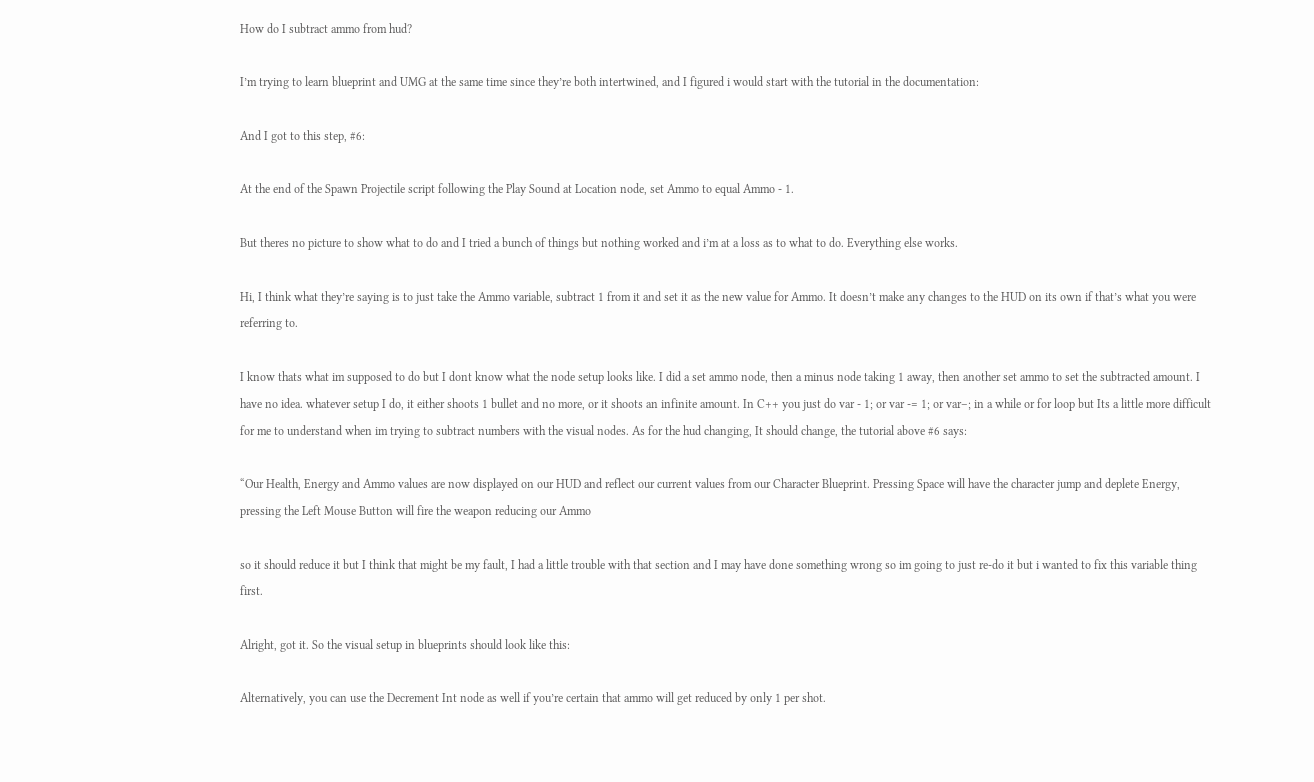How do I subtract ammo from hud?

I’m trying to learn blueprint and UMG at the same time since they’re both intertwined, and I figured i would start with the tutorial in the documentation:

And I got to this step, #6:

At the end of the Spawn Projectile script following the Play Sound at Location node, set Ammo to equal Ammo - 1.

But theres no picture to show what to do and I tried a bunch of things but nothing worked and i’m at a loss as to what to do. Everything else works.

Hi, I think what they’re saying is to just take the Ammo variable, subtract 1 from it and set it as the new value for Ammo. It doesn’t make any changes to the HUD on its own if that’s what you were referring to.

I know thats what im supposed to do but I dont know what the node setup looks like. I did a set ammo node, then a minus node taking 1 away, then another set ammo to set the subtracted amount. I have no idea. whatever setup I do, it either shoots 1 bullet and no more, or it shoots an infinite amount. In C++ you just do var - 1; or var -= 1; or var–; in a while or for loop but Its a little more difficult for me to understand when im trying to subtract numbers with the visual nodes. As for the hud changing, It should change, the tutorial above #6 says:

“Our Health, Energy and Ammo values are now displayed on our HUD and reflect our current values from our Character Blueprint. Pressing Space will have the character jump and deplete Energy, pressing the Left Mouse Button will fire the weapon reducing our Ammo

so it should reduce it but I think that might be my fault, I had a little trouble with that section and I may have done something wrong so im going to just re-do it but i wanted to fix this variable thing first.

Alright, got it. So the visual setup in blueprints should look like this:

Alternatively, you can use the Decrement Int node as well if you’re certain that ammo will get reduced by only 1 per shot.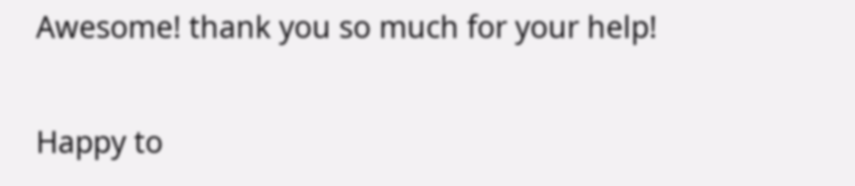Awesome! thank you so much for your help!

Happy to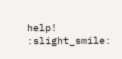help! :slight_smile: